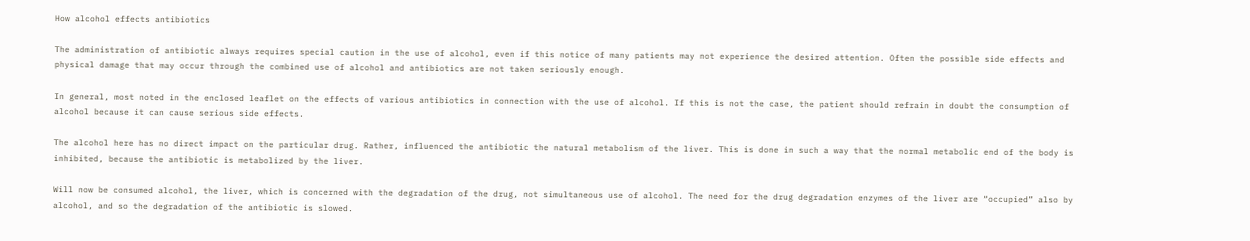How alcohol effects antibiotics

The administration of antibiotic always requires special caution in the use of alcohol, even if this notice of many patients may not experience the desired attention. Often the possible side effects and physical damage that may occur through the combined use of alcohol and antibiotics are not taken seriously enough.

In general, most noted in the enclosed leaflet on the effects of various antibiotics in connection with the use of alcohol. If this is not the case, the patient should refrain in doubt the consumption of alcohol because it can cause serious side effects.

The alcohol here has no direct impact on the particular drug. Rather, influenced the antibiotic the natural metabolism of the liver. This is done in such a way that the normal metabolic end of the body is inhibited, because the antibiotic is metabolized by the liver.

Will now be consumed alcohol, the liver, which is concerned with the degradation of the drug, not simultaneous use of alcohol. The need for the drug degradation enzymes of the liver are “occupied” also by alcohol, and so the degradation of the antibiotic is slowed.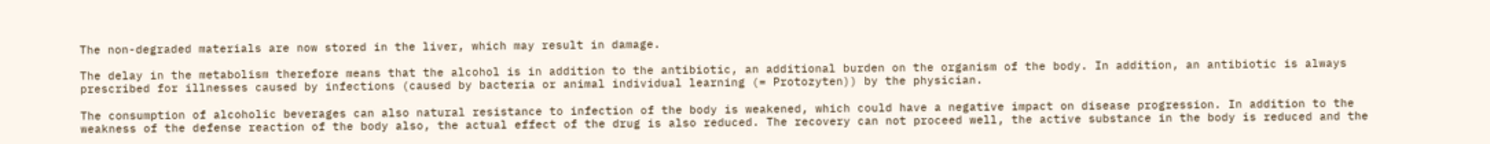The non-degraded materials are now stored in the liver, which may result in damage.

The delay in the metabolism therefore means that the alcohol is in addition to the antibiotic, an additional burden on the organism of the body. In addition, an antibiotic is always prescribed for illnesses caused by infections (caused by bacteria or animal individual learning (= Protozyten)) by the physician.

The consumption of alcoholic beverages can also natural resistance to infection of the body is weakened, which could have a negative impact on disease progression. In addition to the weakness of the defense reaction of the body also, the actual effect of the drug is also reduced. The recovery can not proceed well, the active substance in the body is reduced and the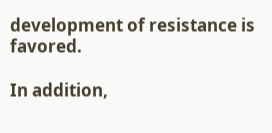development of resistance is favored.

In addition,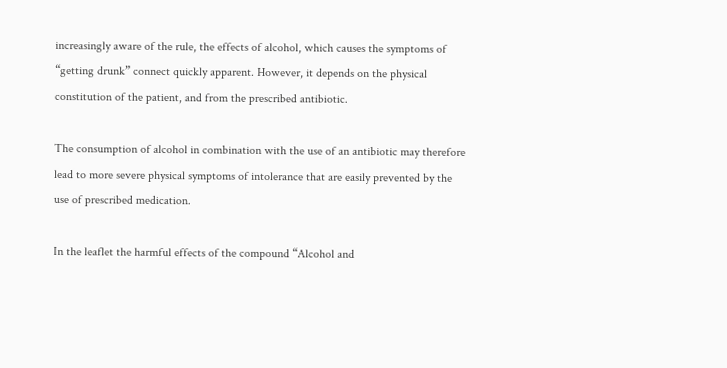increasingly aware of the rule, the effects of alcohol, which causes the symptoms of “getting drunk” connect quickly apparent. However, it depends on the physical constitution of the patient, and from the prescribed antibiotic.

The consumption of alcohol in combination with the use of an antibiotic may therefore lead to more severe physical symptoms of intolerance that are easily prevented by the use of prescribed medication.

In the leaflet the harmful effects of the compound “Alcohol and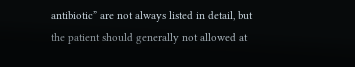antibiotic” are not always listed in detail, but the patient should generally not allowed at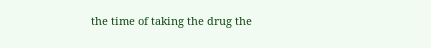the time of taking the drug the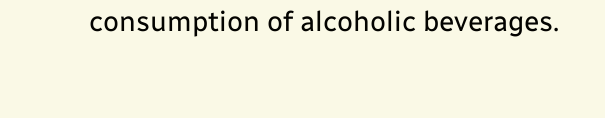consumption of alcoholic beverages.